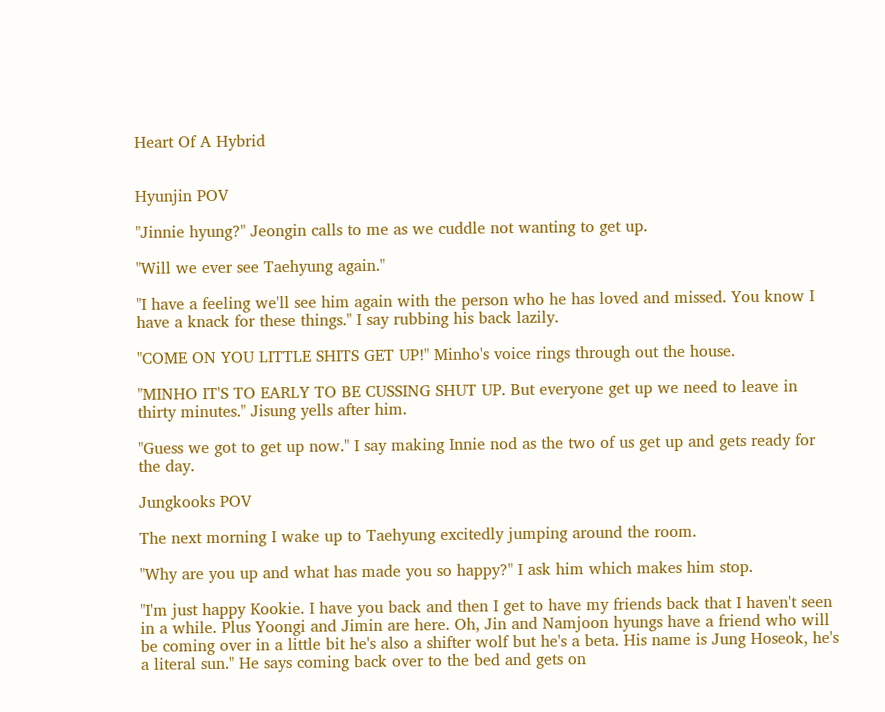Heart Of A Hybrid


Hyunjin POV

"Jinnie hyung?" Jeongin calls to me as we cuddle not wanting to get up.

"Will we ever see Taehyung again."

"I have a feeling we'll see him again with the person who he has loved and missed. You know I have a knack for these things." I say rubbing his back lazily.

"COME ON YOU LITTLE SHITS GET UP!" Minho's voice rings through out the house.

"MINHO IT'S TO EARLY TO BE CUSSING SHUT UP. But everyone get up we need to leave in thirty minutes." Jisung yells after him.

"Guess we got to get up now." I say making Innie nod as the two of us get up and gets ready for the day.

Jungkooks POV

The next morning I wake up to Taehyung excitedly jumping around the room.

"Why are you up and what has made you so happy?" I ask him which makes him stop.

"I'm just happy Kookie. I have you back and then I get to have my friends back that I haven't seen in a while. Plus Yoongi and Jimin are here. Oh, Jin and Namjoon hyungs have a friend who will be coming over in a little bit he's also a shifter wolf but he's a beta. His name is Jung Hoseok, he's a literal sun." He says coming back over to the bed and gets on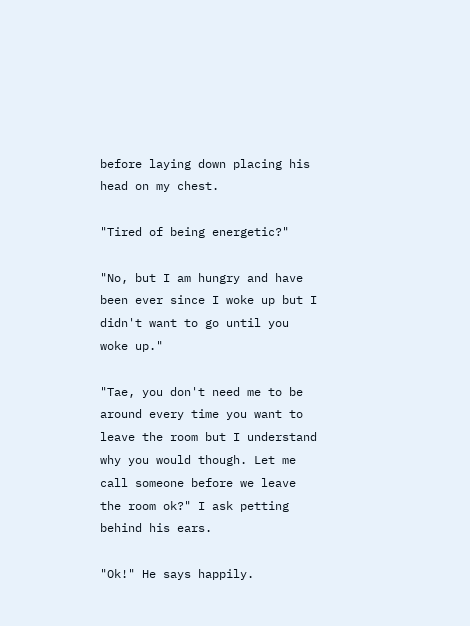before laying down placing his head on my chest.

"Tired of being energetic?"

"No, but I am hungry and have been ever since I woke up but I didn't want to go until you woke up."

"Tae, you don't need me to be around every time you want to leave the room but I understand why you would though. Let me call someone before we leave the room ok?" I ask petting behind his ears.

"Ok!" He says happily.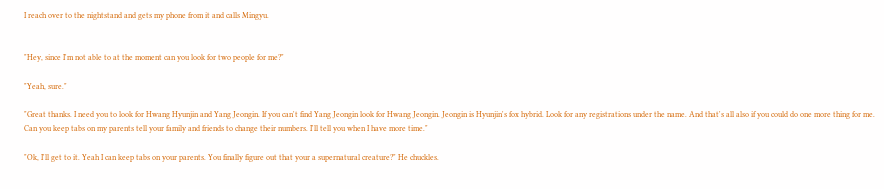I reach over to the nightstand and gets my phone from it and calls Mingyu.


"Hey, since I'm not able to at the moment can you look for two people for me?"

"Yeah, sure."

"Great thanks. I need you to look for Hwang Hyunjin and Yang Jeongin. If you can't find Yang Jeongin look for Hwang Jeongin. Jeongin is Hyunjin's fox hybrid. Look for any registrations under the name. And that's all also if you could do one more thing for me. Can you keep tabs on my parents tell your family and friends to change their numbers. I'll tell you when I have more time."

"Ok, I'll get to it. Yeah I can keep tabs on your parents. You finally figure out that your a supernatural creature?" He chuckles.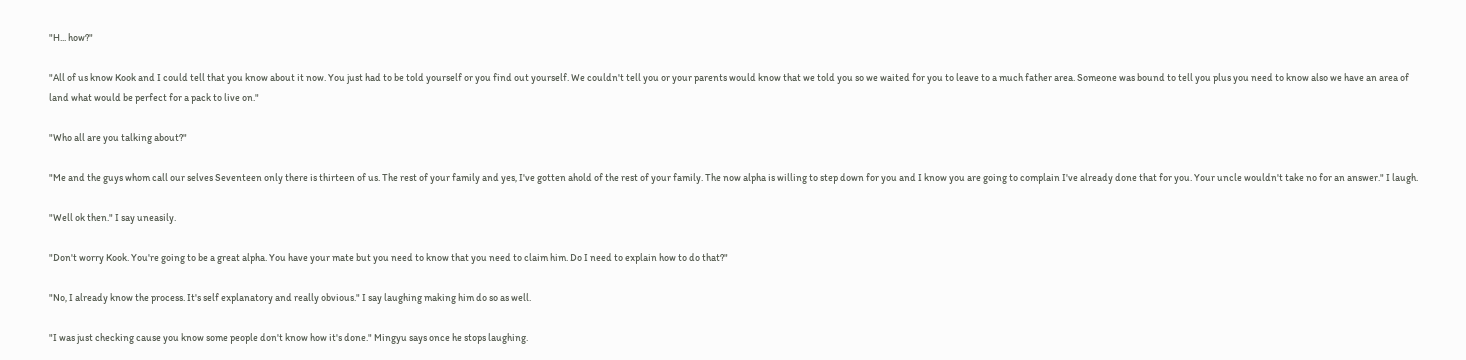"H... how?"

"All of us know Kook and I could tell that you know about it now. You just had to be told yourself or you find out yourself. We couldn't tell you or your parents would know that we told you so we waited for you to leave to a much father area. Someone was bound to tell you plus you need to know also we have an area of land what would be perfect for a pack to live on."

"Who all are you talking about?"

"Me and the guys whom call our selves Seventeen only there is thirteen of us. The rest of your family and yes, I've gotten ahold of the rest of your family. The now alpha is willing to step down for you and I know you are going to complain I've already done that for you. Your uncle wouldn't take no for an answer." I laugh.

"Well ok then." I say uneasily.

"Don't worry Kook. You're going to be a great alpha. You have your mate but you need to know that you need to claim him. Do I need to explain how to do that?"

"No, I already know the process. It's self explanatory and really obvious." I say laughing making him do so as well.

"I was just checking cause you know some people don't know how it's done." Mingyu says once he stops laughing.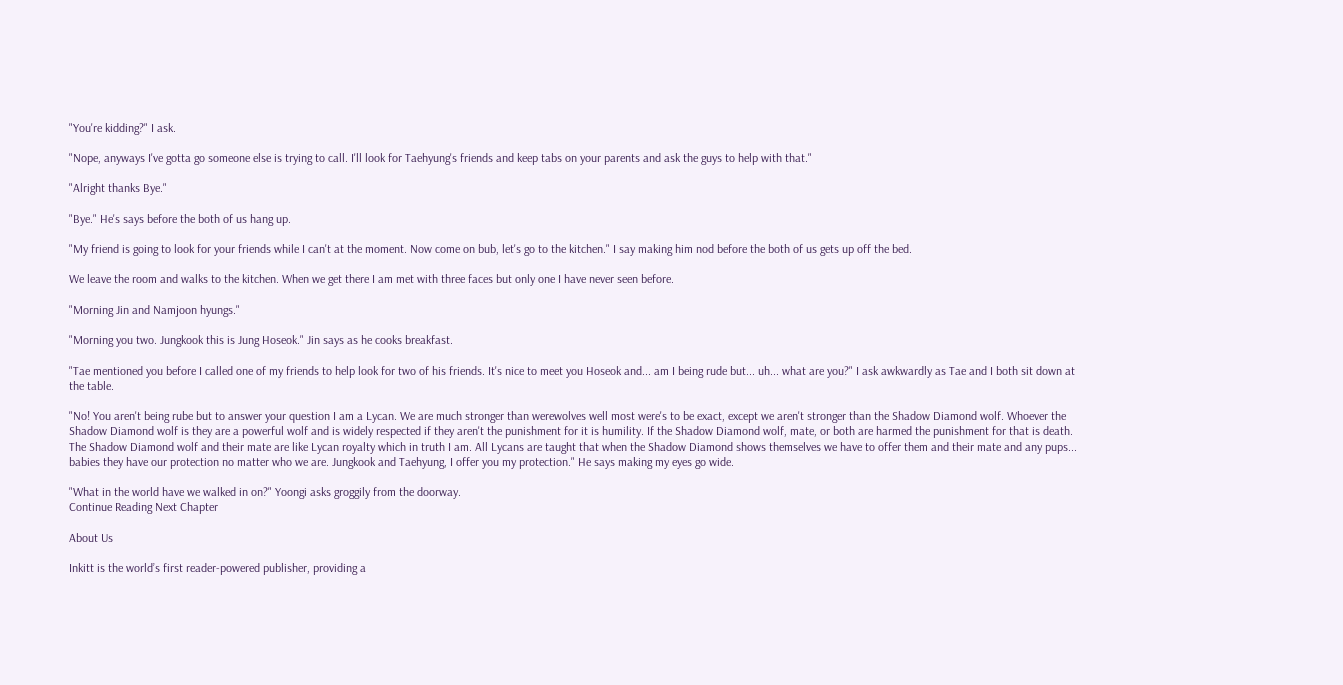"You're kidding?" I ask.

"Nope, anyways I've gotta go someone else is trying to call. I'll look for Taehyung's friends and keep tabs on your parents and ask the guys to help with that."

"Alright thanks Bye."

"Bye." He's says before the both of us hang up.

"My friend is going to look for your friends while I can't at the moment. Now come on bub, let's go to the kitchen." I say making him nod before the both of us gets up off the bed.

We leave the room and walks to the kitchen. When we get there I am met with three faces but only one I have never seen before.

"Morning Jin and Namjoon hyungs."

"Morning you two. Jungkook this is Jung Hoseok." Jin says as he cooks breakfast.

"Tae mentioned you before I called one of my friends to help look for two of his friends. It's nice to meet you Hoseok and... am I being rude but... uh... what are you?" I ask awkwardly as Tae and I both sit down at the table.

"No! You aren't being rube but to answer your question I am a Lycan. We are much stronger than werewolves well most were's to be exact, except we aren't stronger than the Shadow Diamond wolf. Whoever the Shadow Diamond wolf is they are a powerful wolf and is widely respected if they aren't the punishment for it is humility. If the Shadow Diamond wolf, mate, or both are harmed the punishment for that is death. The Shadow Diamond wolf and their mate are like Lycan royalty which in truth I am. All Lycans are taught that when the Shadow Diamond shows themselves we have to offer them and their mate and any pups... babies they have our protection no matter who we are. Jungkook and Taehyung, I offer you my protection." He says making my eyes go wide.

"What in the world have we walked in on?" Yoongi asks groggily from the doorway.
Continue Reading Next Chapter

About Us

Inkitt is the world’s first reader-powered publisher, providing a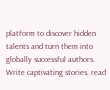platform to discover hidden talents and turn them into globally successful authors. Write captivating stories, read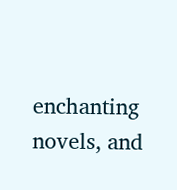enchanting novels, and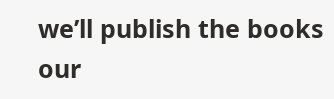we’ll publish the books our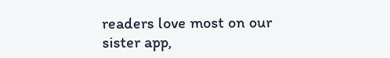readers love most on our sister app,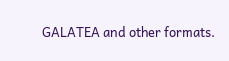GALATEA and other formats.